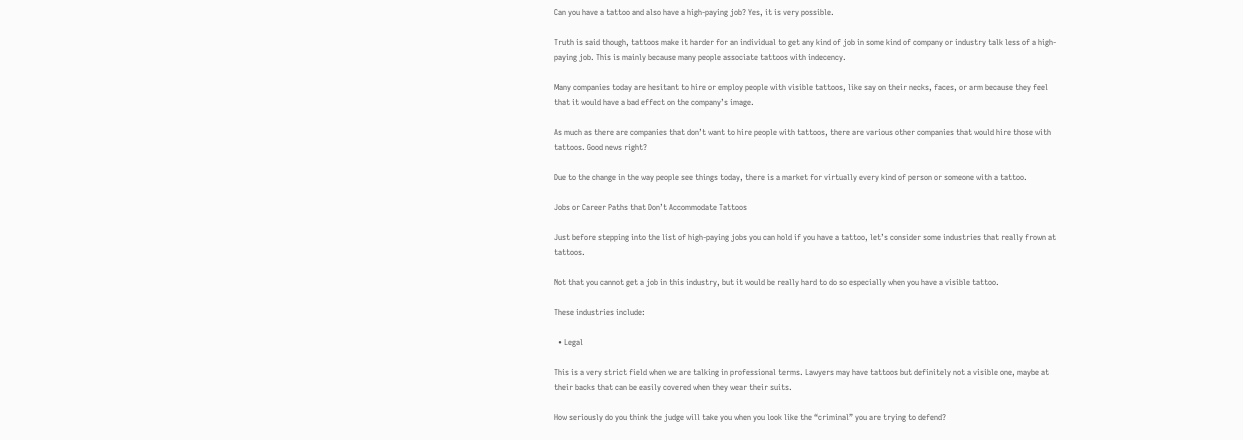Can you have a tattoo and also have a high-paying job? Yes, it is very possible.

Truth is said though, tattoos make it harder for an individual to get any kind of job in some kind of company or industry talk less of a high-paying job. This is mainly because many people associate tattoos with indecency.

Many companies today are hesitant to hire or employ people with visible tattoos, like say on their necks, faces, or arm because they feel that it would have a bad effect on the company’s image.

As much as there are companies that don’t want to hire people with tattoos, there are various other companies that would hire those with tattoos. Good news right?

Due to the change in the way people see things today, there is a market for virtually every kind of person or someone with a tattoo.

Jobs or Career Paths that Don’t Accommodate Tattoos

Just before stepping into the list of high-paying jobs you can hold if you have a tattoo, let’s consider some industries that really frown at tattoos.

Not that you cannot get a job in this industry, but it would be really hard to do so especially when you have a visible tattoo.

These industries include:

  • Legal

This is a very strict field when we are talking in professional terms. Lawyers may have tattoos but definitely not a visible one, maybe at their backs that can be easily covered when they wear their suits.

How seriously do you think the judge will take you when you look like the “criminal” you are trying to defend?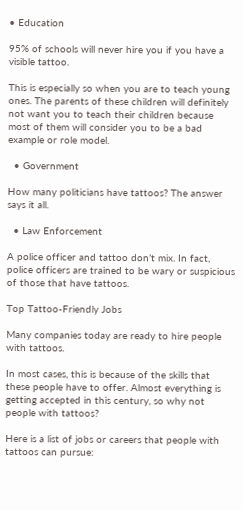• Education

95% of schools will never hire you if you have a visible tattoo.

This is especially so when you are to teach young ones. The parents of these children will definitely not want you to teach their children because most of them will consider you to be a bad example or role model.

  • Government

How many politicians have tattoos? The answer says it all.

  • Law Enforcement

A police officer and tattoo don’t mix. In fact, police officers are trained to be wary or suspicious of those that have tattoos.

Top Tattoo-Friendly Jobs

Many companies today are ready to hire people with tattoos.

In most cases, this is because of the skills that these people have to offer. Almost everything is getting accepted in this century, so why not people with tattoos?

Here is a list of jobs or careers that people with tattoos can pursue: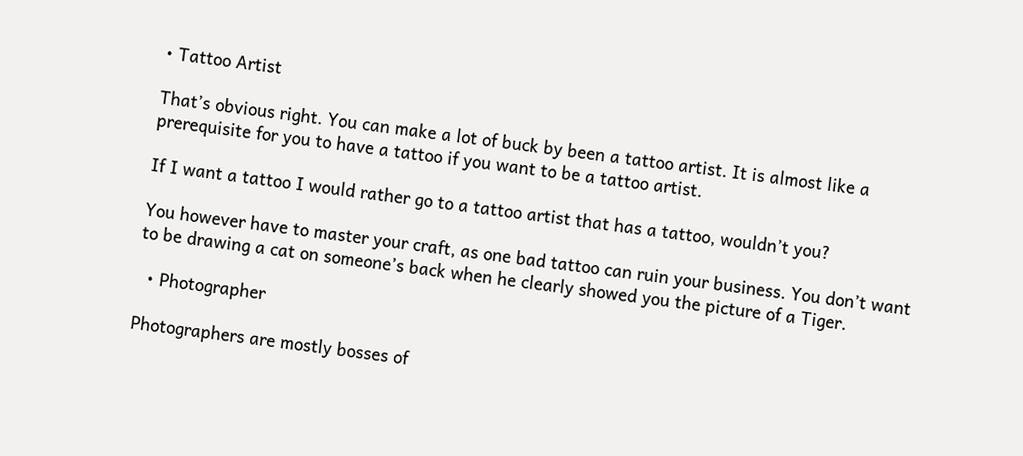• Tattoo Artist

That’s obvious right. You can make a lot of buck by been a tattoo artist. It is almost like a prerequisite for you to have a tattoo if you want to be a tattoo artist.

If I want a tattoo I would rather go to a tattoo artist that has a tattoo, wouldn’t you?

You however have to master your craft, as one bad tattoo can ruin your business. You don’t want to be drawing a cat on someone’s back when he clearly showed you the picture of a Tiger.

  • Photographer

Photographers are mostly bosses of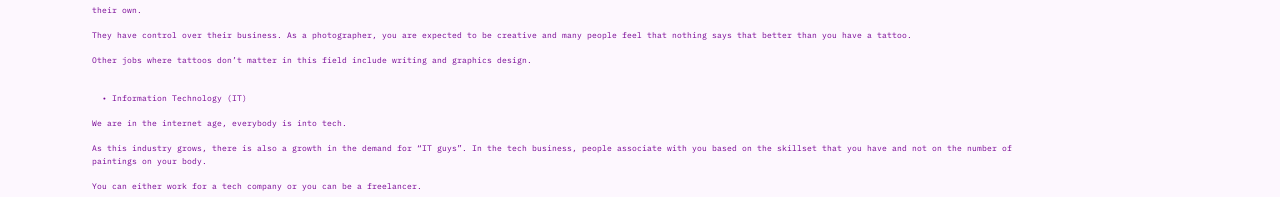their own.

They have control over their business. As a photographer, you are expected to be creative and many people feel that nothing says that better than you have a tattoo.

Other jobs where tattoos don’t matter in this field include writing and graphics design.


  • Information Technology (IT)

We are in the internet age, everybody is into tech.

As this industry grows, there is also a growth in the demand for “IT guys”. In the tech business, people associate with you based on the skillset that you have and not on the number of paintings on your body.

You can either work for a tech company or you can be a freelancer.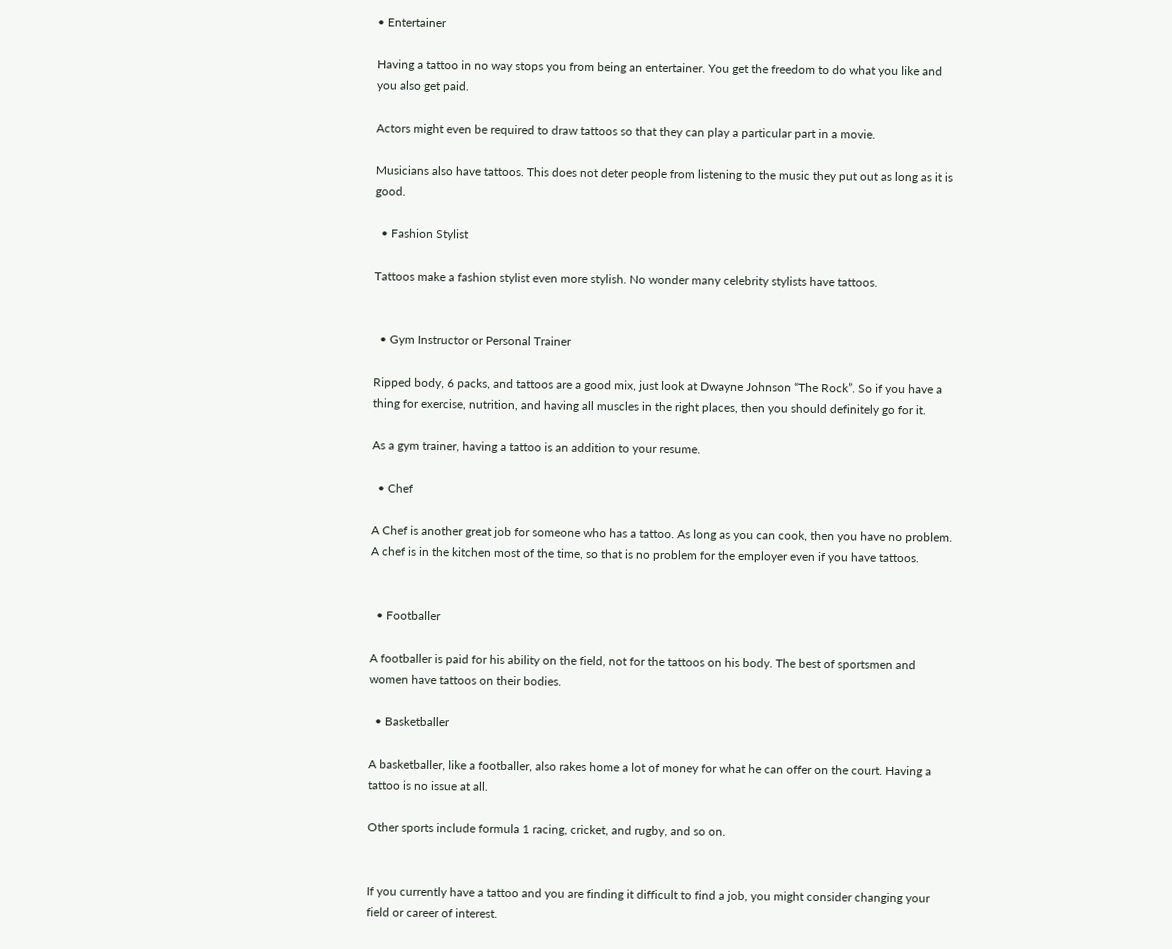• Entertainer

Having a tattoo in no way stops you from being an entertainer. You get the freedom to do what you like and you also get paid.

Actors might even be required to draw tattoos so that they can play a particular part in a movie.

Musicians also have tattoos. This does not deter people from listening to the music they put out as long as it is good.

  • Fashion Stylist

Tattoos make a fashion stylist even more stylish. No wonder many celebrity stylists have tattoos.


  • Gym Instructor or Personal Trainer

Ripped body, 6 packs, and tattoos are a good mix, just look at Dwayne Johnson “The Rock”. So if you have a thing for exercise, nutrition, and having all muscles in the right places, then you should definitely go for it.

As a gym trainer, having a tattoo is an addition to your resume.

  • Chef

A Chef is another great job for someone who has a tattoo. As long as you can cook, then you have no problem. A chef is in the kitchen most of the time, so that is no problem for the employer even if you have tattoos.


  • Footballer

A footballer is paid for his ability on the field, not for the tattoos on his body. The best of sportsmen and women have tattoos on their bodies.

  • Basketballer

A basketballer, like a footballer, also rakes home a lot of money for what he can offer on the court. Having a tattoo is no issue at all.

Other sports include formula 1 racing, cricket, and rugby, and so on.


If you currently have a tattoo and you are finding it difficult to find a job, you might consider changing your field or career of interest.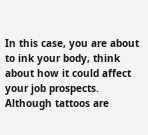In this case, you are about to ink your body, think about how it could affect your job prospects. Although tattoos are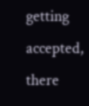getting accepted, there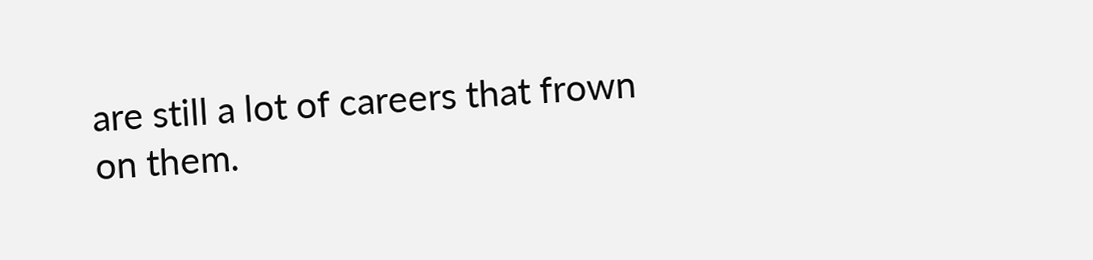are still a lot of careers that frown on them.